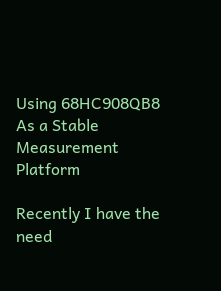Using 68HC908QB8 As a Stable Measurement Platform

Recently I have the need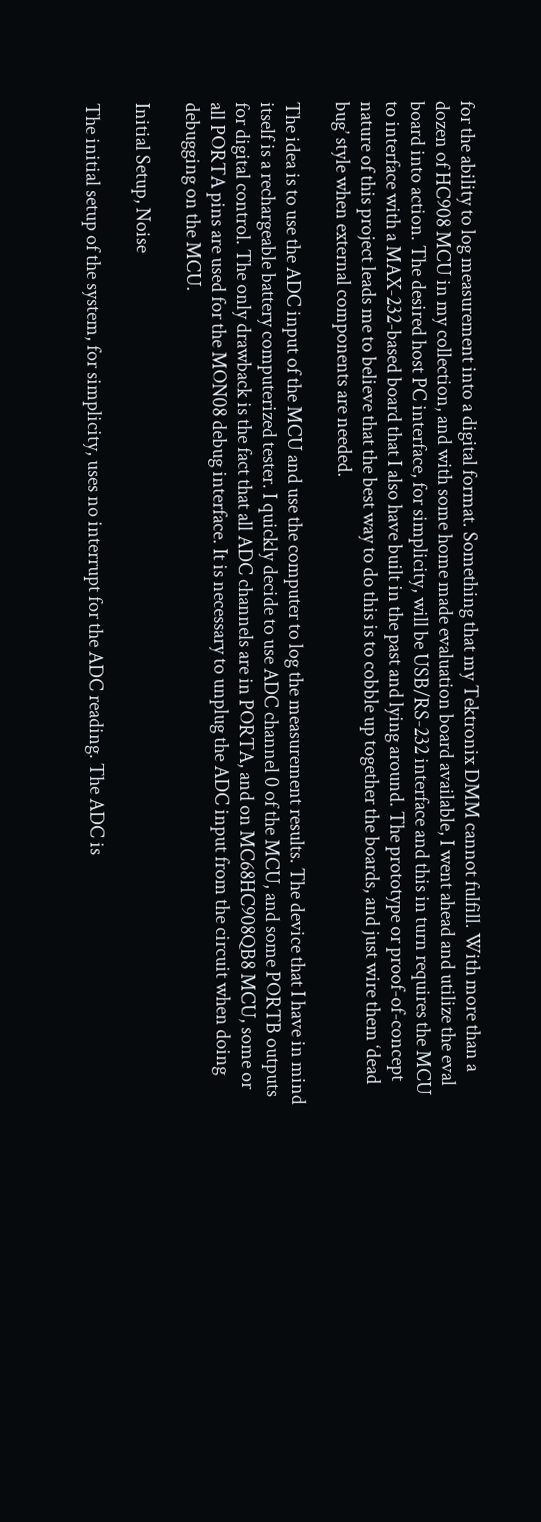for the ability to log measurement into a digital format. Something that my Tektronix DMM cannot fulfill. With more than a dozen of HC908 MCU in my collection, and with some home made evaluation board available, I went ahead and utilize the eval board into action. The desired host PC interface, for simplicity, will be USB/RS-232 interface and this in turn requires the MCU to interface with a MAX-232-based board that I also have built in the past and lying around. The prototype or proof-of-concept nature of this project leads me to believe that the best way to do this is to cobble up together the boards, and just wire them ‘dead bug’ style when external components are needed.

The idea is to use the ADC input of the MCU and use the computer to log the measurement results. The device that I have in mind itself is a rechargeable battery computerized tester. I quickly decide to use ADC channel 0 of the MCU, and some PORTB outputs for digital control. The only drawback is the fact that all ADC channels are in PORTA, and on MC68HC908QB8 MCU, some or all PORTA pins are used for the MON08 debug interface. It is necessary to unplug the ADC input from the circuit when doing debugging on the MCU.

Initial Setup, Noise

The initial setup of the system, for simplicity, uses no interrupt for the ADC reading. The ADC is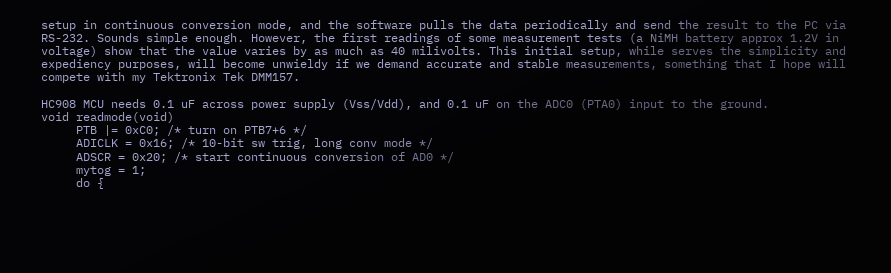setup in continuous conversion mode, and the software pulls the data periodically and send the result to the PC via RS-232. Sounds simple enough. However, the first readings of some measurement tests (a NiMH battery approx 1.2V in voltage) show that the value varies by as much as 40 milivolts. This initial setup, while serves the simplicity and expediency purposes, will become unwieldy if we demand accurate and stable measurements, something that I hope will compete with my Tektronix Tek DMM157.

HC908 MCU needs 0.1 uF across power supply (Vss/Vdd), and 0.1 uF on the ADC0 (PTA0) input to the ground.
void readmode(void)
     PTB |= 0xC0; /* turn on PTB7+6 */
     ADICLK = 0x16; /* 10-bit sw trig, long conv mode */
     ADSCR = 0x20; /* start continuous conversion of AD0 */
     mytog = 1;
     do {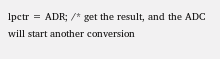lpctr = ADR; /* get the result, and the ADC will start another conversion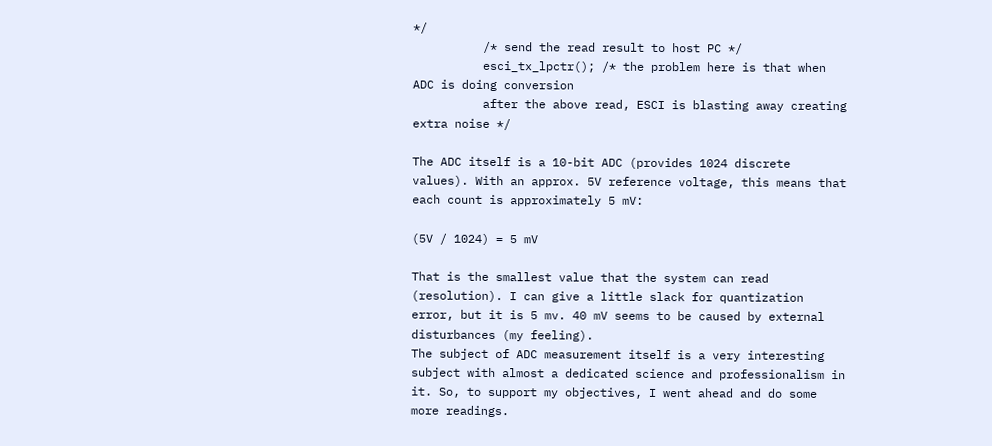*/
          /* send the read result to host PC */
          esci_tx_lpctr(); /* the problem here is that when ADC is doing conversion
          after the above read, ESCI is blasting away creating extra noise */

The ADC itself is a 10-bit ADC (provides 1024 discrete values). With an approx. 5V reference voltage, this means that each count is approximately 5 mV:

(5V / 1024) = 5 mV

That is the smallest value that the system can read (resolution). I can give a little slack for quantization error, but it is 5 mv. 40 mV seems to be caused by external disturbances (my feeling).
The subject of ADC measurement itself is a very interesting subject with almost a dedicated science and professionalism in it. So, to support my objectives, I went ahead and do some more readings.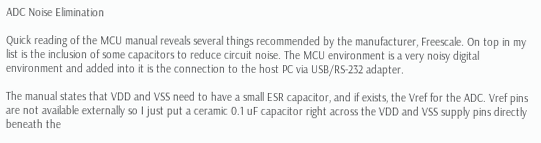ADC Noise Elimination

Quick reading of the MCU manual reveals several things recommended by the manufacturer, Freescale. On top in my list is the inclusion of some capacitors to reduce circuit noise. The MCU environment is a very noisy digital environment and added into it is the connection to the host PC via USB/RS-232 adapter.

The manual states that VDD and VSS need to have a small ESR capacitor, and if exists, the Vref for the ADC. Vref pins are not available externally so I just put a ceramic 0.1 uF capacitor right across the VDD and VSS supply pins directly beneath the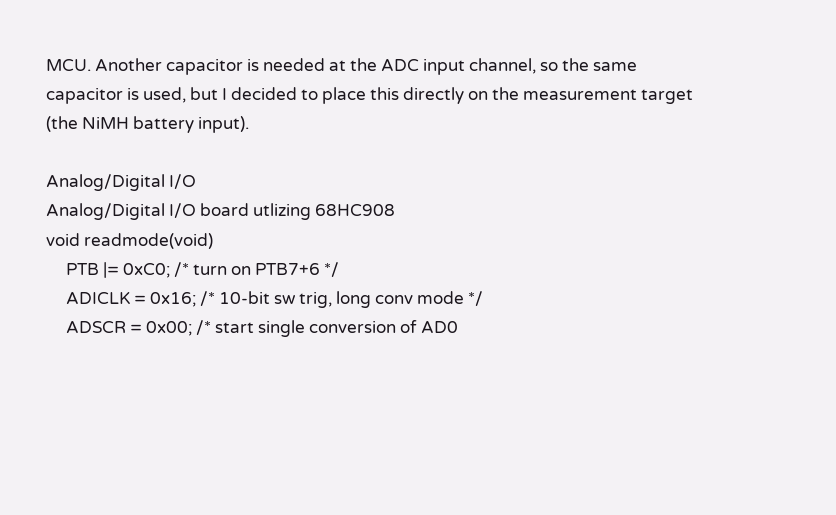MCU. Another capacitor is needed at the ADC input channel, so the same capacitor is used, but I decided to place this directly on the measurement target (the NiMH battery input).

Analog/Digital I/O
Analog/Digital I/O board utlizing 68HC908
void readmode(void)
     PTB |= 0xC0; /* turn on PTB7+6 */
     ADICLK = 0x16; /* 10-bit sw trig, long conv mode */
     ADSCR = 0x00; /* start single conversion of AD0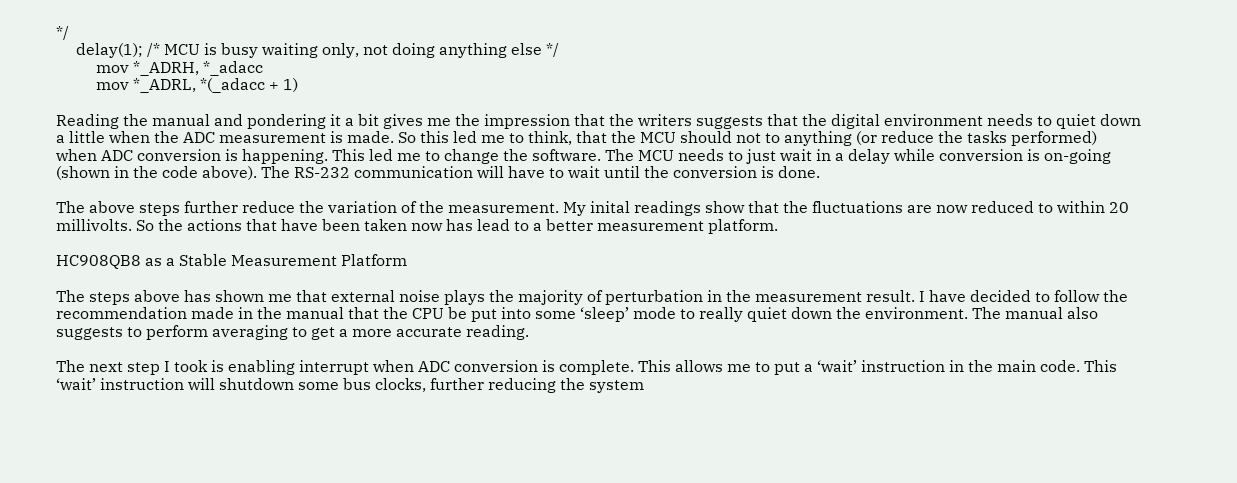*/
     delay(1); /* MCU is busy waiting only, not doing anything else */
          mov *_ADRH, *_adacc
          mov *_ADRL, *(_adacc + 1)

Reading the manual and pondering it a bit gives me the impression that the writers suggests that the digital environment needs to quiet down a little when the ADC measurement is made. So this led me to think, that the MCU should not to anything (or reduce the tasks performed) when ADC conversion is happening. This led me to change the software. The MCU needs to just wait in a delay while conversion is on-going (shown in the code above). The RS-232 communication will have to wait until the conversion is done.

The above steps further reduce the variation of the measurement. My inital readings show that the fluctuations are now reduced to within 20 millivolts. So the actions that have been taken now has lead to a better measurement platform.

HC908QB8 as a Stable Measurement Platform

The steps above has shown me that external noise plays the majority of perturbation in the measurement result. I have decided to follow the recommendation made in the manual that the CPU be put into some ‘sleep’ mode to really quiet down the environment. The manual also suggests to perform averaging to get a more accurate reading.

The next step I took is enabling interrupt when ADC conversion is complete. This allows me to put a ‘wait’ instruction in the main code. This ‘wait’ instruction will shutdown some bus clocks, further reducing the system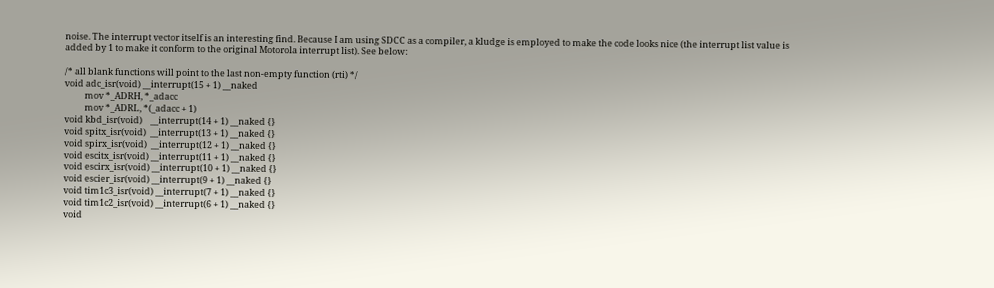noise. The interrupt vector itself is an interesting find. Because I am using SDCC as a compiler, a kludge is employed to make the code looks nice (the interrupt list value is added by 1 to make it conform to the original Motorola interrupt list). See below:

/* all blank functions will point to the last non-empty function (rti) */
void adc_isr(void) __interrupt(15 + 1) __naked
          mov *_ADRH, *_adacc
          mov *_ADRL, *(_adacc + 1)
void kbd_isr(void)    __interrupt(14 + 1) __naked {}
void spitx_isr(void)  __interrupt(13 + 1) __naked {}
void spirx_isr(void)  __interrupt(12 + 1) __naked {}
void escitx_isr(void) __interrupt(11 + 1) __naked {}
void escirx_isr(void) __interrupt(10 + 1) __naked {}
void escier_isr(void) __interrupt(9 + 1) __naked {}
void tim1c3_isr(void) __interrupt(7 + 1) __naked {}
void tim1c2_isr(void) __interrupt(6 + 1) __naked {}
void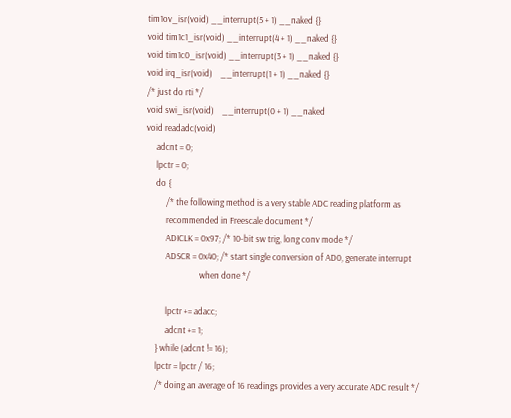tim1ov_isr(void) __interrupt(5 + 1) __naked {}
void tim1c1_isr(void) __interrupt(4 + 1) __naked {}
void tim1c0_isr(void) __interrupt(3 + 1) __naked {}
void irq_isr(void)    __interrupt(1 + 1) __naked {}
/* just do rti */
void swi_isr(void)    __interrupt(0 + 1) __naked
void readadc(void)
     adcnt = 0;
     lpctr = 0;
     do {
          /* the following method is a very stable ADC reading platform as
          recommended in Freescale document */
          ADICLK = 0x97; /* 10-bit sw trig, long conv mode */
          ADSCR = 0x40; /* start single conversion of AD0, generate interrupt
                           when done */

          lpctr += adacc;
          adcnt += 1;
     } while (adcnt != 16);
     lpctr = lpctr / 16;
     /* doing an average of 16 readings provides a very accurate ADC result */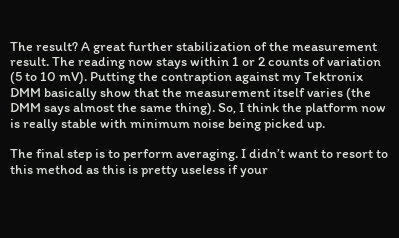The result? A great further stabilization of the measurement result. The reading now stays within 1 or 2 counts of variation (5 to 10 mV). Putting the contraption against my Tektronix DMM basically show that the measurement itself varies (the DMM says almost the same thing). So, I think the platform now is really stable with minimum noise being picked up.

The final step is to perform averaging. I didn’t want to resort to this method as this is pretty useless if your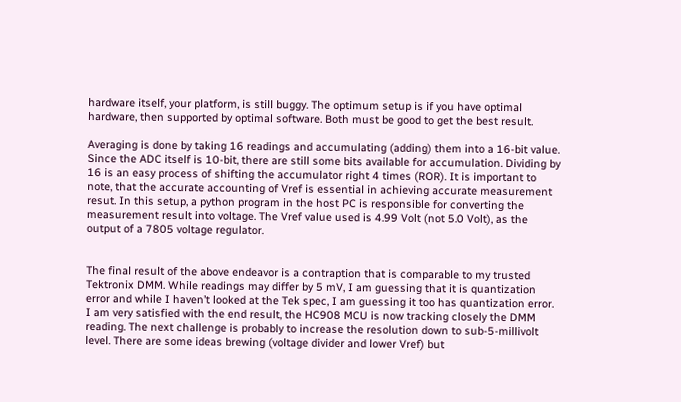hardware itself, your platform, is still buggy. The optimum setup is if you have optimal hardware, then supported by optimal software. Both must be good to get the best result.

Averaging is done by taking 16 readings and accumulating (adding) them into a 16-bit value. Since the ADC itself is 10-bit, there are still some bits available for accumulation. Dividing by 16 is an easy process of shifting the accumulator right 4 times (ROR). It is important to note, that the accurate accounting of Vref is essential in achieving accurate measurement resut. In this setup, a python program in the host PC is responsible for converting the measurement result into voltage. The Vref value used is 4.99 Volt (not 5.0 Volt), as the output of a 7805 voltage regulator.


The final result of the above endeavor is a contraption that is comparable to my trusted Tektronix DMM. While readings may differ by 5 mV, I am guessing that it is quantization error and while I haven’t looked at the Tek spec, I am guessing it too has quantization error. I am very satisfied with the end result, the HC908 MCU is now tracking closely the DMM reading. The next challenge is probably to increase the resolution down to sub-5-millivolt level. There are some ideas brewing (voltage divider and lower Vref) but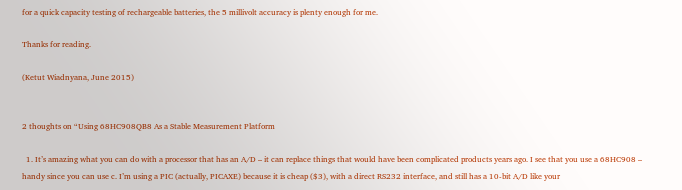for a quick capacity testing of rechargeable batteries, the 5 millivolt accuracy is plenty enough for me.

Thanks for reading.

(Ketut Wiadnyana, June 2015)


2 thoughts on “Using 68HC908QB8 As a Stable Measurement Platform

  1. It’s amazing what you can do with a processor that has an A/D – it can replace things that would have been complicated products years ago. I see that you use a 68HC908 – handy since you can use c. I’m using a PIC (actually, PICAXE) because it is cheap ($3), with a direct RS232 interface, and still has a 10-bit A/D like your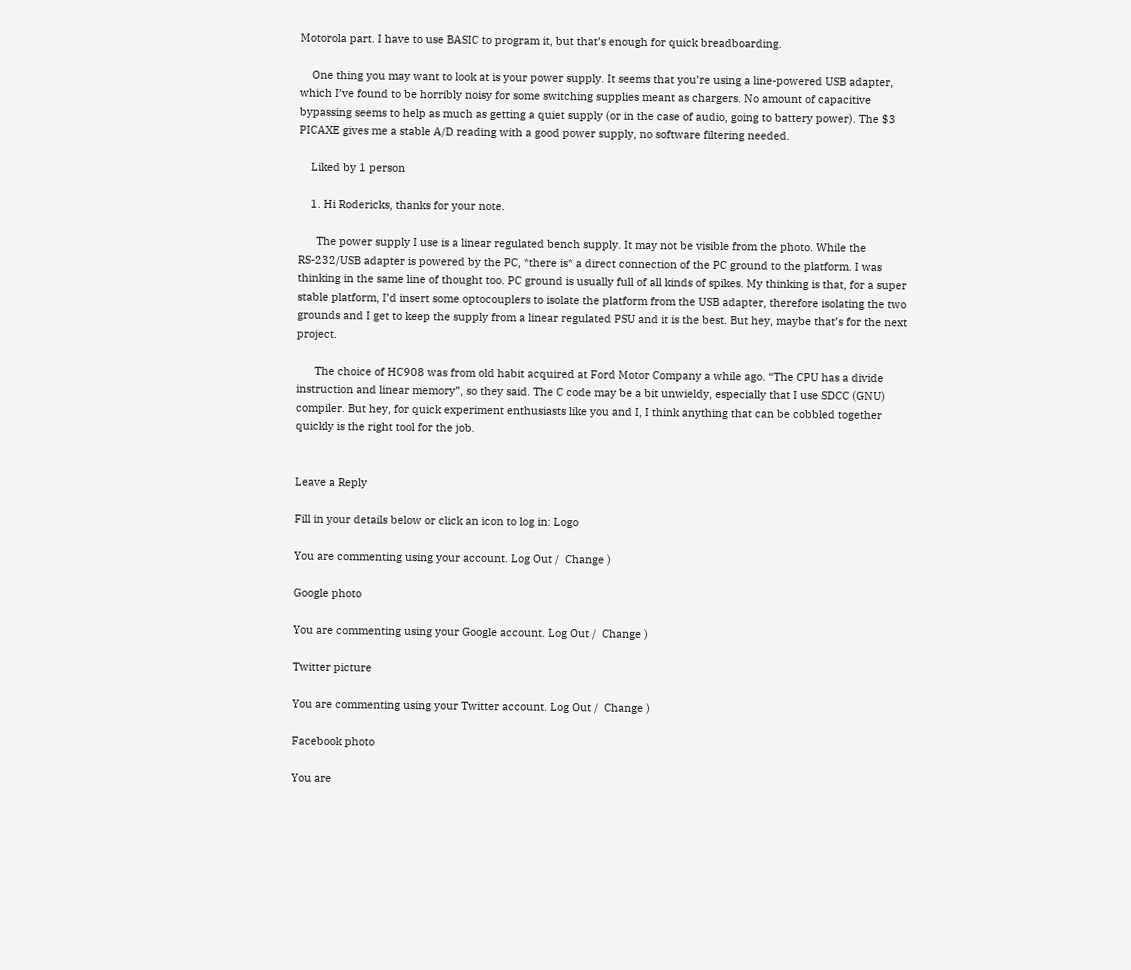Motorola part. I have to use BASIC to program it, but that’s enough for quick breadboarding.

    One thing you may want to look at is your power supply. It seems that you’re using a line-powered USB adapter, which I’ve found to be horribly noisy for some switching supplies meant as chargers. No amount of capacitive bypassing seems to help as much as getting a quiet supply (or in the case of audio, going to battery power). The $3 PICAXE gives me a stable A/D reading with a good power supply, no software filtering needed.

    Liked by 1 person

    1. Hi Rodericks, thanks for your note.

      The power supply I use is a linear regulated bench supply. It may not be visible from the photo. While the RS-232/USB adapter is powered by the PC, *there is* a direct connection of the PC ground to the platform. I was thinking in the same line of thought too. PC ground is usually full of all kinds of spikes. My thinking is that, for a super stable platform, I’d insert some optocouplers to isolate the platform from the USB adapter, therefore isolating the two grounds and I get to keep the supply from a linear regulated PSU and it is the best. But hey, maybe that’s for the next project.

      The choice of HC908 was from old habit acquired at Ford Motor Company a while ago. “The CPU has a divide instruction and linear memory”, so they said. The C code may be a bit unwieldy, especially that I use SDCC (GNU) compiler. But hey, for quick experiment enthusiasts like you and I, I think anything that can be cobbled together quickly is the right tool for the job.


Leave a Reply

Fill in your details below or click an icon to log in: Logo

You are commenting using your account. Log Out /  Change )

Google photo

You are commenting using your Google account. Log Out /  Change )

Twitter picture

You are commenting using your Twitter account. Log Out /  Change )

Facebook photo

You are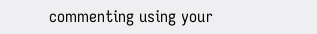commenting using your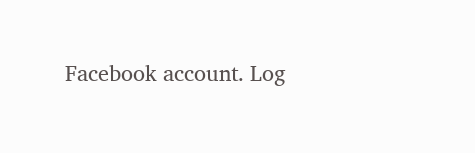Facebook account. Log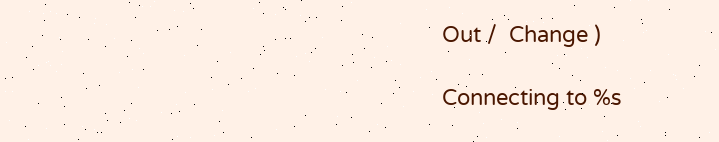Out /  Change )

Connecting to %s